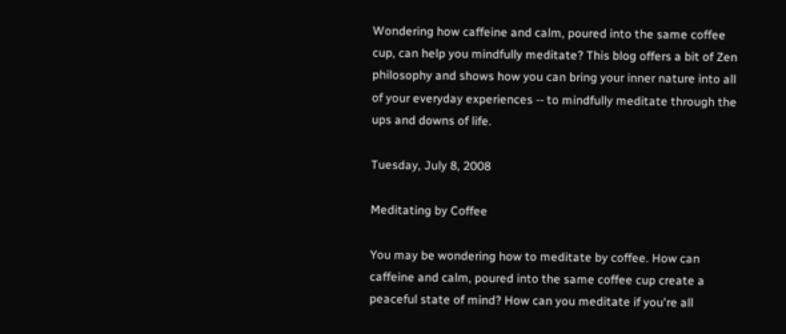Wondering how caffeine and calm, poured into the same coffee cup, can help you mindfully meditate? This blog offers a bit of Zen philosophy and shows how you can bring your inner nature into all of your everyday experiences -- to mindfully meditate through the ups and downs of life.

Tuesday, July 8, 2008

Meditating by Coffee

You may be wondering how to meditate by coffee. How can caffeine and calm, poured into the same coffee cup create a peaceful state of mind? How can you meditate if you're all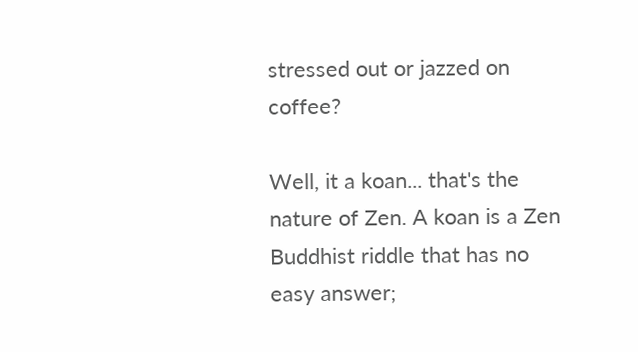stressed out or jazzed on coffee?

Well, it a koan... that's the nature of Zen. A koan is a Zen Buddhist riddle that has no easy answer;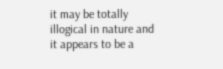it may be totally illogical in nature and it appears to be a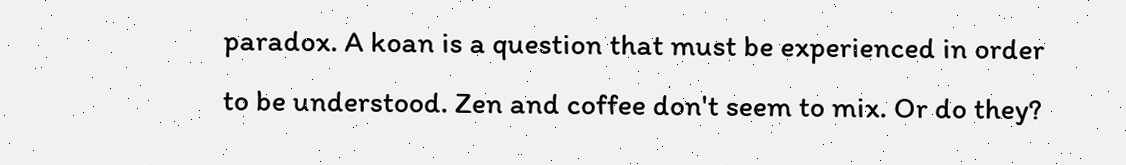paradox. A koan is a question that must be experienced in order to be understood. Zen and coffee don't seem to mix. Or do they?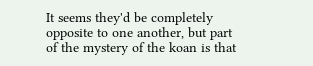It seems they'd be completely opposite to one another, but part of the mystery of the koan is that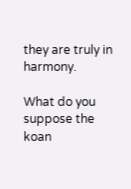they are truly in harmony.

What do you suppose the koan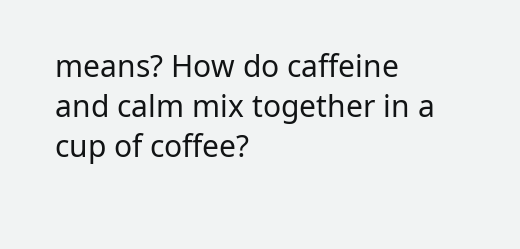means? How do caffeine and calm mix together in a cup of coffee?